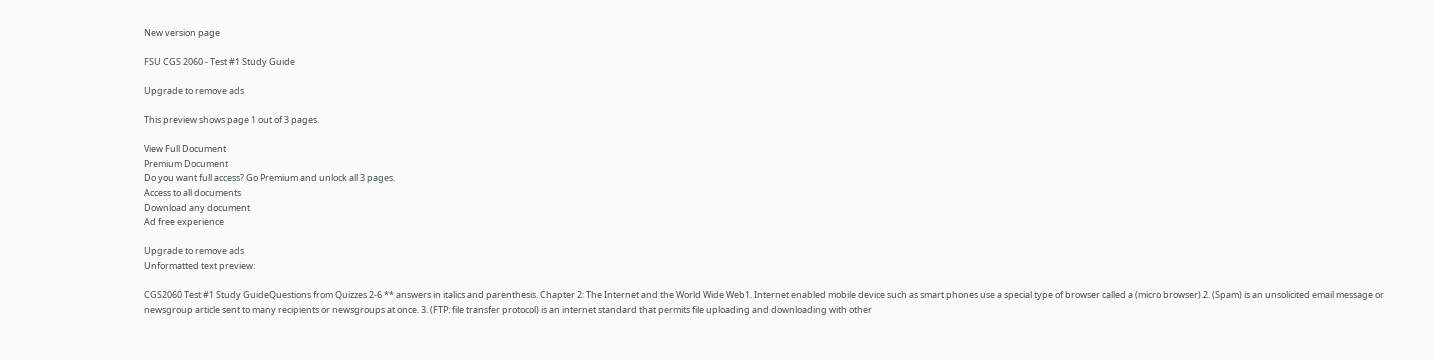New version page

FSU CGS 2060 - Test #1 Study Guide

Upgrade to remove ads

This preview shows page 1 out of 3 pages.

View Full Document
Premium Document
Do you want full access? Go Premium and unlock all 3 pages.
Access to all documents
Download any document
Ad free experience

Upgrade to remove ads
Unformatted text preview:

CGS2060 Test #1 Study GuideQuestions from Quizzes 2-6 ** answers in italics and parenthesis. Chapter 2: The Internet and the World Wide Web1. Internet enabled mobile device such as smart phones use a special type of browser called a (micro browser).2. (Spam) is an unsolicited email message or newsgroup article sent to many recipients or newsgroups at once. 3. (FTP: file transfer protocol) is an internet standard that permits file uploading and downloading with other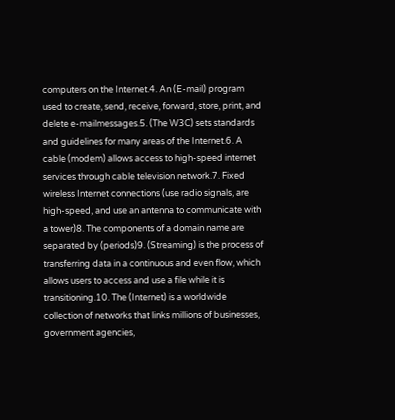computers on the Internet.4. An (E-mail) program used to create, send, receive, forward, store, print, and delete e-mailmessages.5. (The W3C) sets standards and guidelines for many areas of the Internet.6. A cable (modem) allows access to high-speed internet services through cable television network.7. Fixed wireless Internet connections (use radio signals, are high-speed, and use an antenna to communicate with a tower)8. The components of a domain name are separated by (periods)9. (Streaming) is the process of transferring data in a continuous and even flow, which allows users to access and use a file while it is transitioning.10. The (Internet) is a worldwide collection of networks that links millions of businesses, government agencies,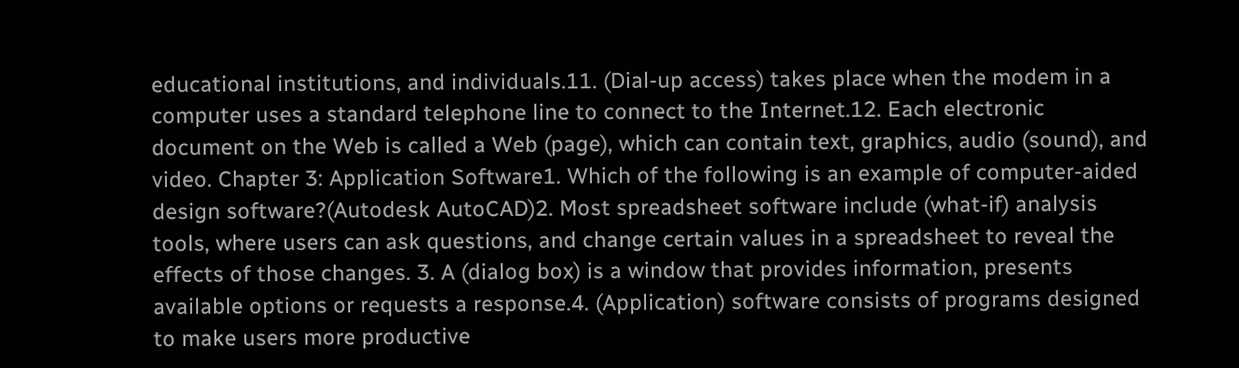educational institutions, and individuals.11. (Dial-up access) takes place when the modem in a computer uses a standard telephone line to connect to the Internet.12. Each electronic document on the Web is called a Web (page), which can contain text, graphics, audio (sound), and video. Chapter 3: Application Software1. Which of the following is an example of computer-aided design software?(Autodesk AutoCAD)2. Most spreadsheet software include (what-if) analysis tools, where users can ask questions, and change certain values in a spreadsheet to reveal the effects of those changes. 3. A (dialog box) is a window that provides information, presents available options or requests a response.4. (Application) software consists of programs designed to make users more productive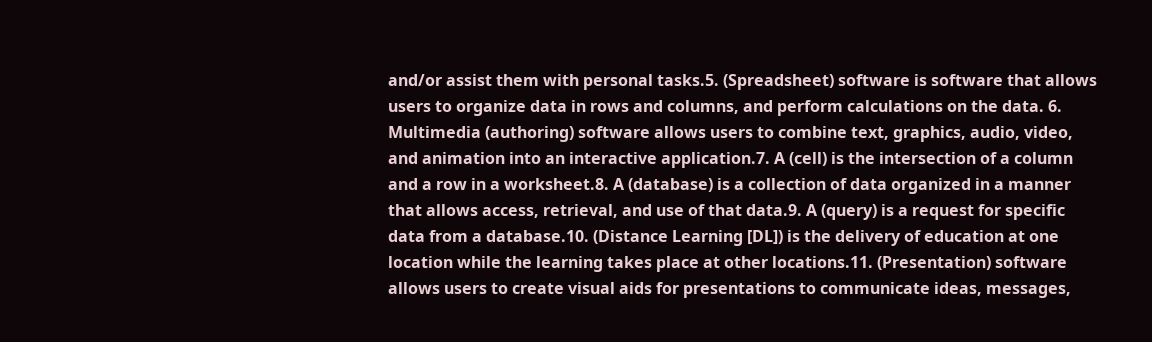and/or assist them with personal tasks.5. (Spreadsheet) software is software that allows users to organize data in rows and columns, and perform calculations on the data. 6. Multimedia (authoring) software allows users to combine text, graphics, audio, video, and animation into an interactive application.7. A (cell) is the intersection of a column and a row in a worksheet.8. A (database) is a collection of data organized in a manner that allows access, retrieval, and use of that data.9. A (query) is a request for specific data from a database.10. (Distance Learning [DL]) is the delivery of education at one location while the learning takes place at other locations.11. (Presentation) software allows users to create visual aids for presentations to communicate ideas, messages,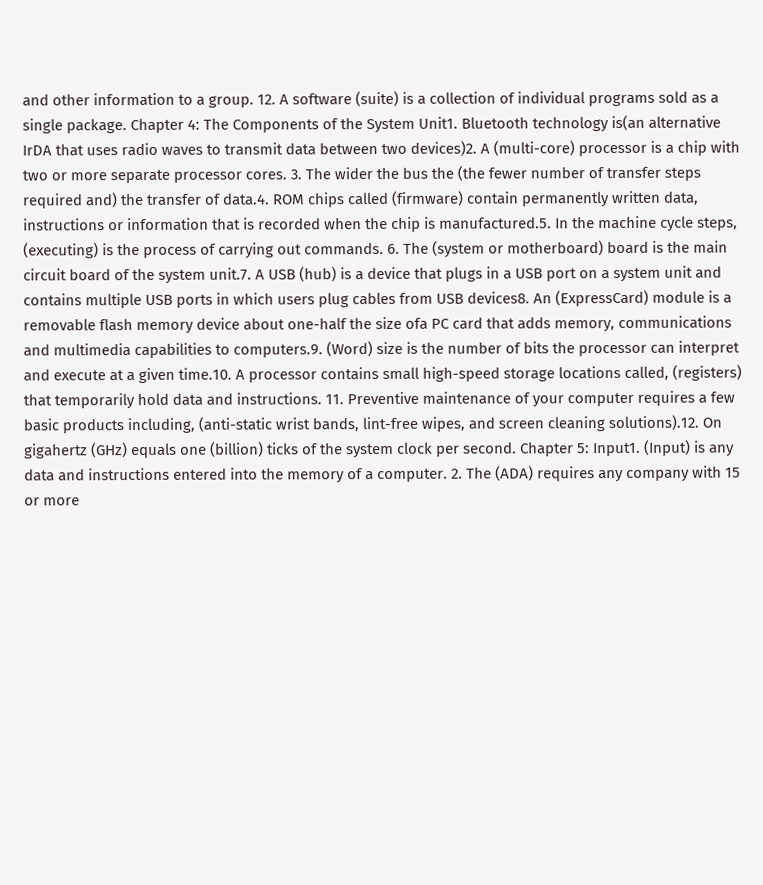and other information to a group. 12. A software (suite) is a collection of individual programs sold as a single package. Chapter 4: The Components of the System Unit1. Bluetooth technology is(an alternative IrDA that uses radio waves to transmit data between two devices)2. A (multi-core) processor is a chip with two or more separate processor cores. 3. The wider the bus the (the fewer number of transfer steps required and) the transfer of data.4. ROM chips called (firmware) contain permanently written data, instructions or information that is recorded when the chip is manufactured.5. In the machine cycle steps, (executing) is the process of carrying out commands. 6. The (system or motherboard) board is the main circuit board of the system unit.7. A USB (hub) is a device that plugs in a USB port on a system unit and contains multiple USB ports in which users plug cables from USB devices8. An (ExpressCard) module is a removable flash memory device about one-half the size ofa PC card that adds memory, communications and multimedia capabilities to computers.9. (Word) size is the number of bits the processor can interpret and execute at a given time.10. A processor contains small high-speed storage locations called, (registers) that temporarily hold data and instructions. 11. Preventive maintenance of your computer requires a few basic products including, (anti-static wrist bands, lint-free wipes, and screen cleaning solutions).12. On gigahertz (GHz) equals one (billion) ticks of the system clock per second. Chapter 5: Input1. (Input) is any data and instructions entered into the memory of a computer. 2. The (ADA) requires any company with 15 or more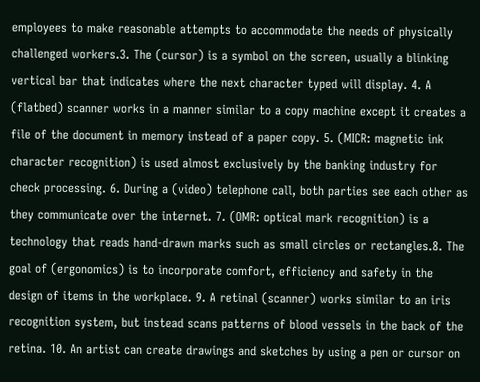employees to make reasonable attempts to accommodate the needs of physically challenged workers.3. The (cursor) is a symbol on the screen, usually a blinking vertical bar that indicates where the next character typed will display. 4. A (flatbed) scanner works in a manner similar to a copy machine except it creates a file of the document in memory instead of a paper copy. 5. (MICR: magnetic ink character recognition) is used almost exclusively by the banking industry for check processing. 6. During a (video) telephone call, both parties see each other as they communicate over the internet. 7. (OMR: optical mark recognition) is a technology that reads hand-drawn marks such as small circles or rectangles.8. The goal of (ergonomics) is to incorporate comfort, efficiency and safety in the design of items in the workplace. 9. A retinal (scanner) works similar to an iris recognition system, but instead scans patterns of blood vessels in the back of the retina. 10. An artist can create drawings and sketches by using a pen or cursor on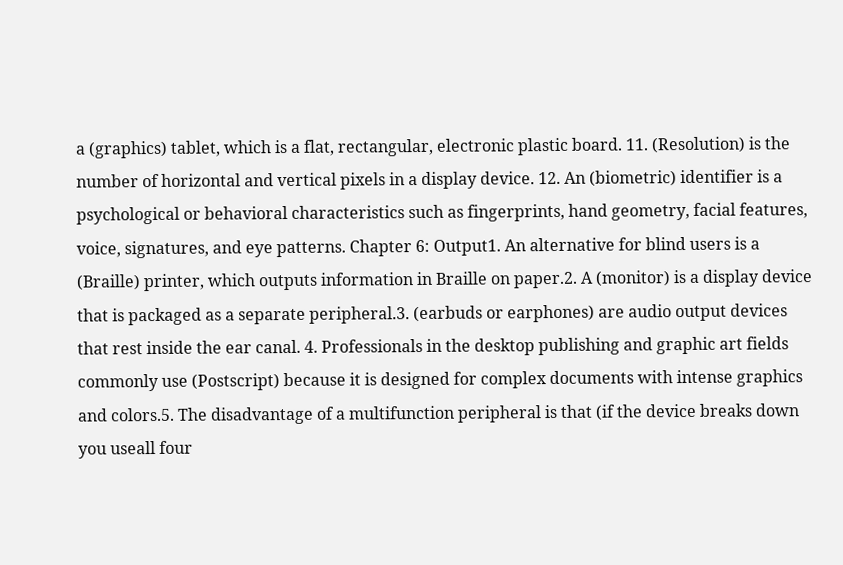a (graphics) tablet, which is a flat, rectangular, electronic plastic board. 11. (Resolution) is the number of horizontal and vertical pixels in a display device. 12. An (biometric) identifier is a psychological or behavioral characteristics such as fingerprints, hand geometry, facial features, voice, signatures, and eye patterns. Chapter 6: Output1. An alternative for blind users is a (Braille) printer, which outputs information in Braille on paper.2. A (monitor) is a display device that is packaged as a separate peripheral.3. (earbuds or earphones) are audio output devices that rest inside the ear canal. 4. Professionals in the desktop publishing and graphic art fields commonly use (Postscript) because it is designed for complex documents with intense graphics and colors.5. The disadvantage of a multifunction peripheral is that (if the device breaks down you useall four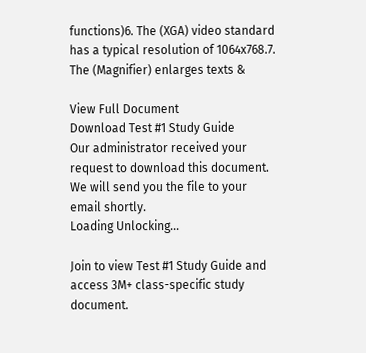functions)6. The (XGA) video standard has a typical resolution of 1064x768.7. The (Magnifier) enlarges texts &

View Full Document
Download Test #1 Study Guide
Our administrator received your request to download this document. We will send you the file to your email shortly.
Loading Unlocking...

Join to view Test #1 Study Guide and access 3M+ class-specific study document.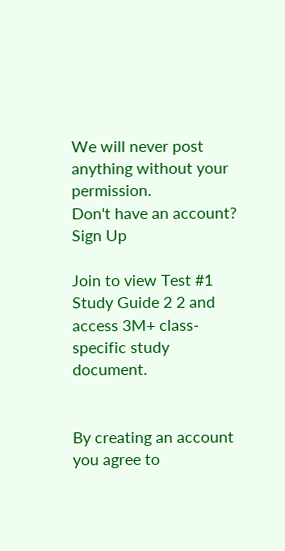We will never post anything without your permission.
Don't have an account?
Sign Up

Join to view Test #1 Study Guide 2 2 and access 3M+ class-specific study document.


By creating an account you agree to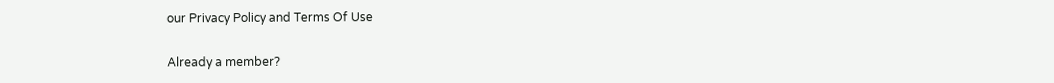our Privacy Policy and Terms Of Use

Already a member?